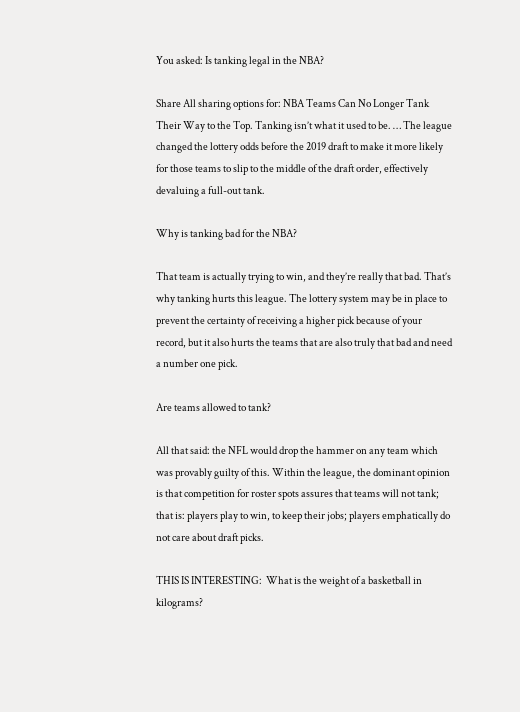You asked: Is tanking legal in the NBA?

Share All sharing options for: NBA Teams Can No Longer Tank Their Way to the Top. Tanking isn’t what it used to be. … The league changed the lottery odds before the 2019 draft to make it more likely for those teams to slip to the middle of the draft order, effectively devaluing a full-out tank.

Why is tanking bad for the NBA?

That team is actually trying to win, and they’re really that bad. That’s why tanking hurts this league. The lottery system may be in place to prevent the certainty of receiving a higher pick because of your record, but it also hurts the teams that are also truly that bad and need a number one pick.

Are teams allowed to tank?

All that said: the NFL would drop the hammer on any team which was provably guilty of this. Within the league, the dominant opinion is that competition for roster spots assures that teams will not tank; that is: players play to win, to keep their jobs; players emphatically do not care about draft picks.

THIS IS INTERESTING:  What is the weight of a basketball in kilograms?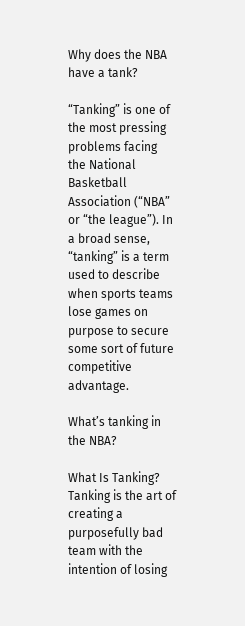Why does the NBA have a tank?

“Tanking” is one of the most pressing problems facing the National Basketball Association (“NBA” or “the league”). In a broad sense, “tanking” is a term used to describe when sports teams lose games on purpose to secure some sort of future competitive advantage.

What’s tanking in the NBA?

What Is Tanking? Tanking is the art of creating a purposefully bad team with the intention of losing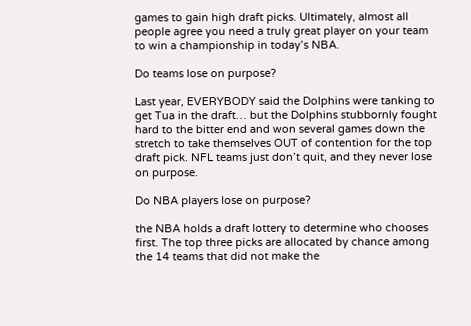games to gain high draft picks. Ultimately, almost all people agree you need a truly great player on your team to win a championship in today’s NBA.

Do teams lose on purpose?

Last year, EVERYBODY said the Dolphins were tanking to get Tua in the draft… but the Dolphins stubbornly fought hard to the bitter end and won several games down the stretch to take themselves OUT of contention for the top draft pick. NFL teams just don’t quit, and they never lose on purpose.

Do NBA players lose on purpose?

the NBA holds a draft lottery to determine who chooses first. The top three picks are allocated by chance among the 14 teams that did not make the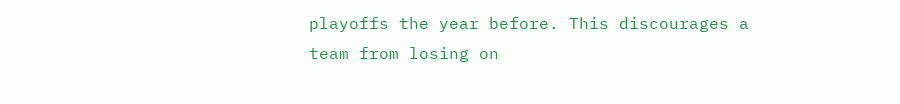playoffs the year before. This discourages a team from losing on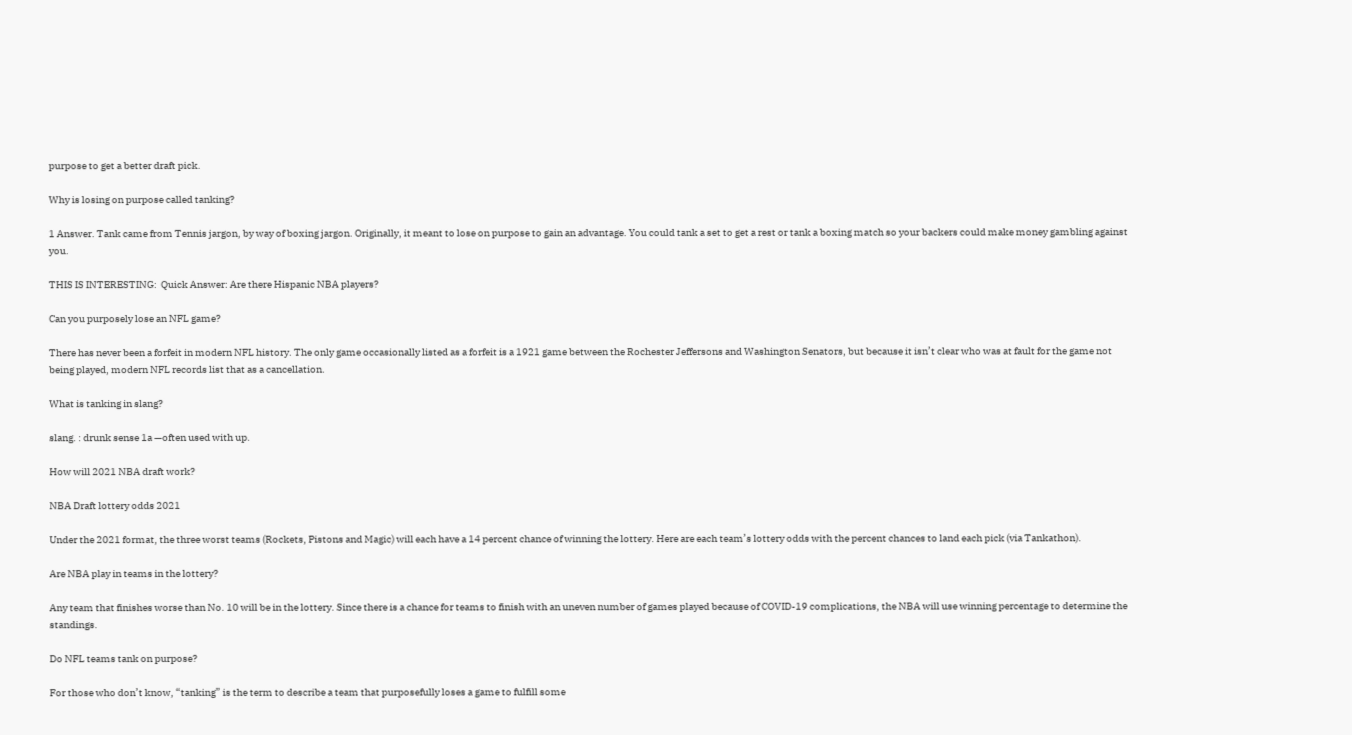purpose to get a better draft pick.

Why is losing on purpose called tanking?

1 Answer. Tank came from Tennis jargon, by way of boxing jargon. Originally, it meant to lose on purpose to gain an advantage. You could tank a set to get a rest or tank a boxing match so your backers could make money gambling against you.

THIS IS INTERESTING:  Quick Answer: Are there Hispanic NBA players?

Can you purposely lose an NFL game?

There has never been a forfeit in modern NFL history. The only game occasionally listed as a forfeit is a 1921 game between the Rochester Jeffersons and Washington Senators, but because it isn’t clear who was at fault for the game not being played, modern NFL records list that as a cancellation.

What is tanking in slang?

slang. : drunk sense 1a —often used with up.

How will 2021 NBA draft work?

NBA Draft lottery odds 2021

Under the 2021 format, the three worst teams (Rockets, Pistons and Magic) will each have a 14 percent chance of winning the lottery. Here are each team’s lottery odds with the percent chances to land each pick (via Tankathon).

Are NBA play in teams in the lottery?

Any team that finishes worse than No. 10 will be in the lottery. Since there is a chance for teams to finish with an uneven number of games played because of COVID-19 complications, the NBA will use winning percentage to determine the standings.

Do NFL teams tank on purpose?

For those who don’t know, “tanking” is the term to describe a team that purposefully loses a game to fulfill some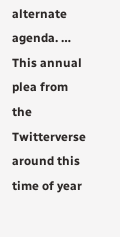alternate agenda. … This annual plea from the Twitterverse around this time of year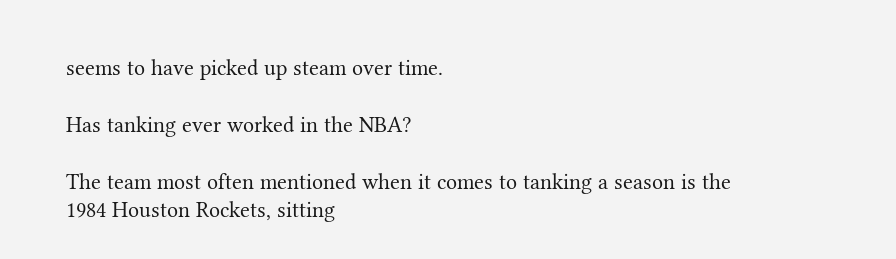seems to have picked up steam over time.

Has tanking ever worked in the NBA?

The team most often mentioned when it comes to tanking a season is the 1984 Houston Rockets, sitting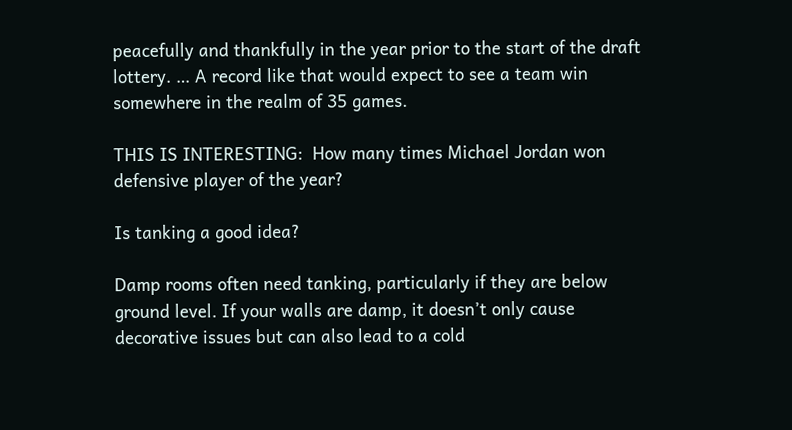peacefully and thankfully in the year prior to the start of the draft lottery. … A record like that would expect to see a team win somewhere in the realm of 35 games.

THIS IS INTERESTING:  How many times Michael Jordan won defensive player of the year?

Is tanking a good idea?

Damp rooms often need tanking, particularly if they are below ground level. If your walls are damp, it doesn’t only cause decorative issues but can also lead to a cold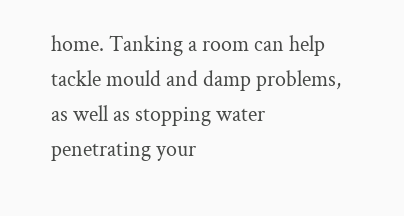home. Tanking a room can help tackle mould and damp problems, as well as stopping water penetrating your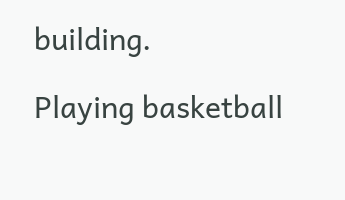building.

Playing basketball